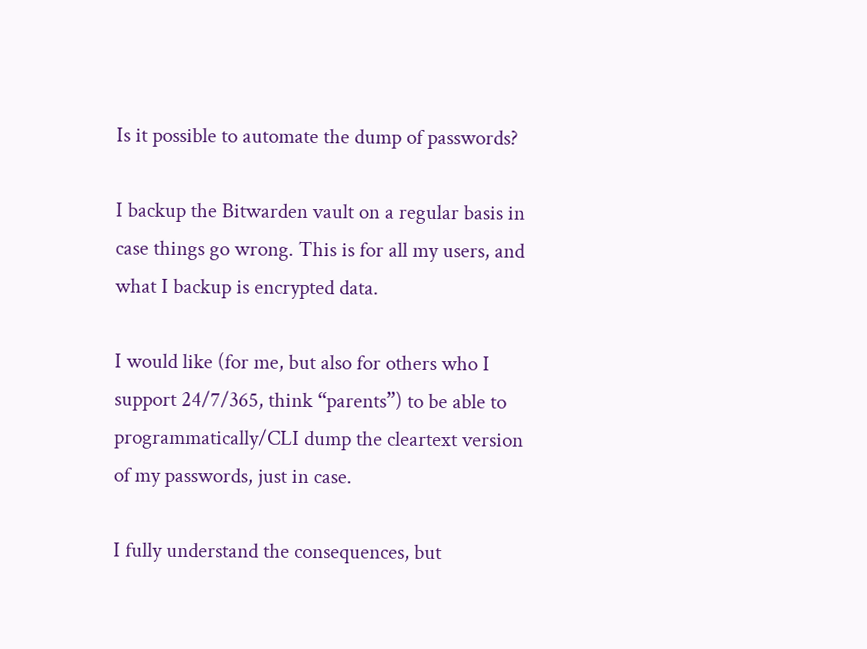Is it possible to automate the dump of passwords?

I backup the Bitwarden vault on a regular basis in case things go wrong. This is for all my users, and what I backup is encrypted data.

I would like (for me, but also for others who I support 24/7/365, think “parents”) to be able to programmatically/CLI dump the cleartext version of my passwords, just in case.

I fully understand the consequences, but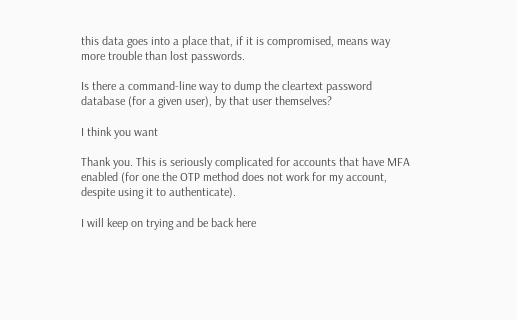this data goes into a place that, if it is compromised, means way more trouble than lost passwords.

Is there a command-line way to dump the cleartext password database (for a given user), by that user themselves?

I think you want

Thank you. This is seriously complicated for accounts that have MFA enabled (for one the OTP method does not work for my account, despite using it to authenticate).

I will keep on trying and be back here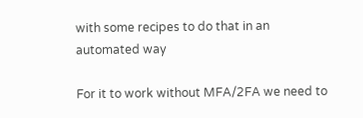with some recipes to do that in an automated way

For it to work without MFA/2FA we need to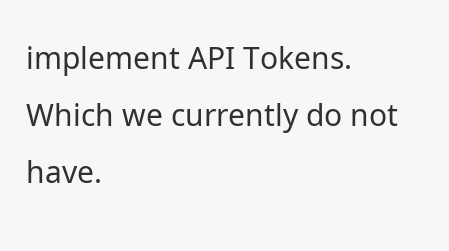implement API Tokens. Which we currently do not have.